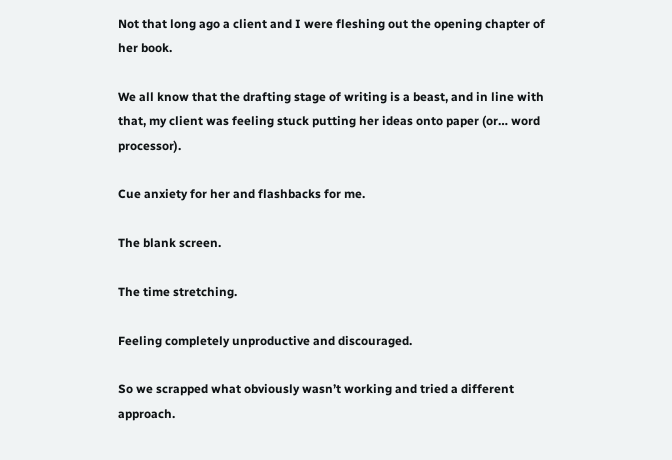Not that long ago a client and I were fleshing out the opening chapter of her book.

We all know that the drafting stage of writing is a beast, and in line with that, my client was feeling stuck putting her ideas onto paper (or… word processor).

Cue anxiety for her and flashbacks for me.

The blank screen.

The time stretching.

Feeling completely unproductive and discouraged.

So we scrapped what obviously wasn’t working and tried a different approach.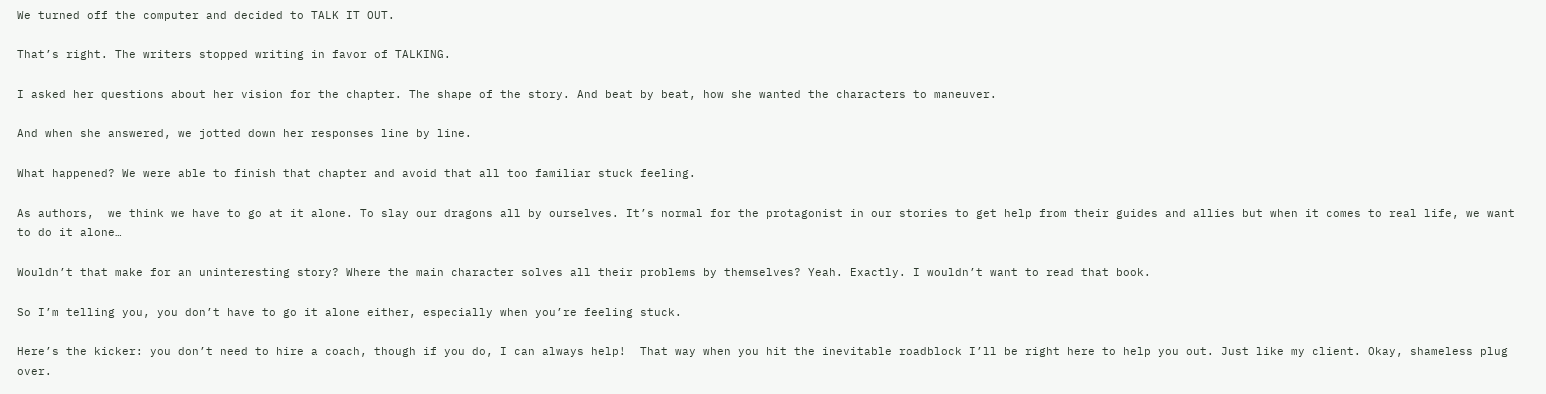We turned off the computer and decided to TALK IT OUT.

That’s right. The writers stopped writing in favor of TALKING.

I asked her questions about her vision for the chapter. The shape of the story. And beat by beat, how she wanted the characters to maneuver.

And when she answered, we jotted down her responses line by line.

What happened? We were able to finish that chapter and avoid that all too familiar stuck feeling.

As authors,  we think we have to go at it alone. To slay our dragons all by ourselves. It’s normal for the protagonist in our stories to get help from their guides and allies but when it comes to real life, we want to do it alone…

Wouldn’t that make for an uninteresting story? Where the main character solves all their problems by themselves? Yeah. Exactly. I wouldn’t want to read that book.

So I’m telling you, you don’t have to go it alone either, especially when you’re feeling stuck.

Here’s the kicker: you don’t need to hire a coach, though if you do, I can always help!  That way when you hit the inevitable roadblock I’ll be right here to help you out. Just like my client. Okay, shameless plug over.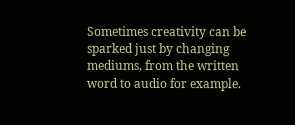Sometimes creativity can be sparked just by changing mediums, from the written word to audio for example.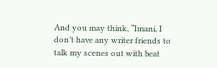And you may think, “Imani, I don’t have any writer friends to talk my scenes out with beat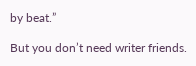by beat.”

But you don’t need writer friends.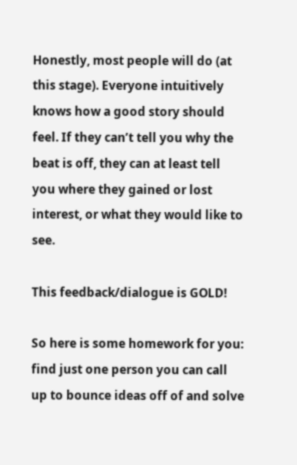Honestly, most people will do (at this stage). Everyone intuitively knows how a good story should feel. If they can’t tell you why the beat is off, they can at least tell you where they gained or lost interest, or what they would like to see.

This feedback/dialogue is GOLD!

So here is some homework for you: find just one person you can call up to bounce ideas off of and solve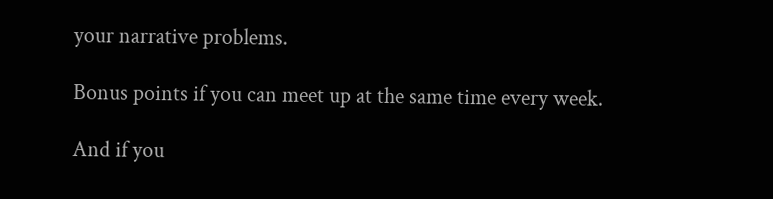your narrative problems.

Bonus points if you can meet up at the same time every week.

And if you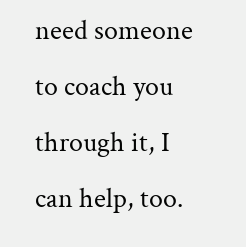need someone to coach you through it, I can help, too.